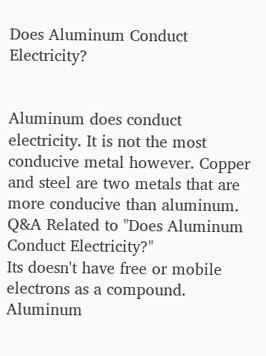Does Aluminum Conduct Electricity?


Aluminum does conduct electricity. It is not the most conducive metal however. Copper and steel are two metals that are more conducive than aluminum.
Q&A Related to "Does Aluminum Conduct Electricity?"
Its doesn't have free or mobile electrons as a compound.
Aluminum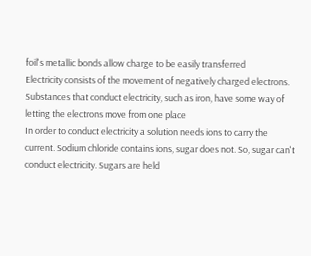foil's metallic bonds allow charge to be easily transferred
Electricity consists of the movement of negatively charged electrons. Substances that conduct electricity, such as iron, have some way of letting the electrons move from one place
In order to conduct electricity a solution needs ions to carry the current. Sodium chloride contains ions, sugar does not. So, sugar can't conduct electricity. Sugars are held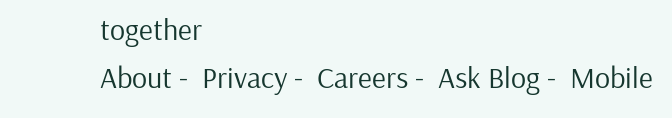together
About -  Privacy -  Careers -  Ask Blog -  Mobile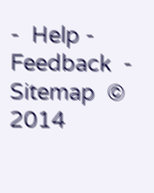-  Help -  Feedback  -  Sitemap  © 2014